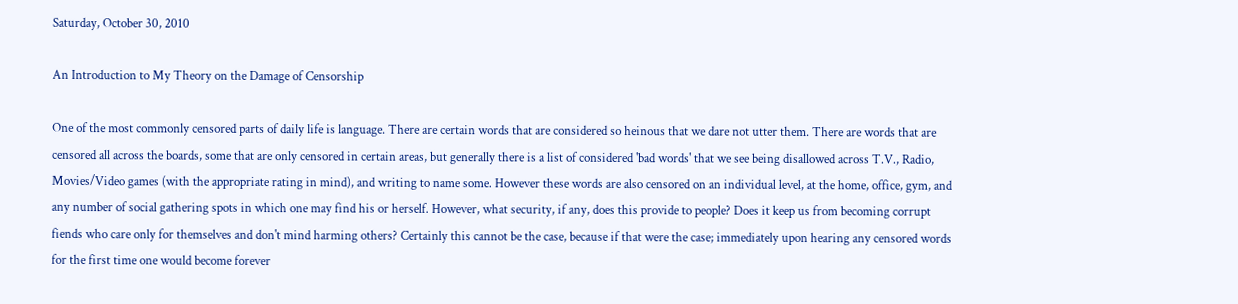Saturday, October 30, 2010

An Introduction to My Theory on the Damage of Censorship

One of the most commonly censored parts of daily life is language. There are certain words that are considered so heinous that we dare not utter them. There are words that are censored all across the boards, some that are only censored in certain areas, but generally there is a list of considered 'bad words' that we see being disallowed across T.V., Radio, Movies/Video games (with the appropriate rating in mind), and writing to name some. However these words are also censored on an individual level, at the home, office, gym, and any number of social gathering spots in which one may find his or herself. However, what security, if any, does this provide to people? Does it keep us from becoming corrupt fiends who care only for themselves and don't mind harming others? Certainly this cannot be the case, because if that were the case; immediately upon hearing any censored words for the first time one would become forever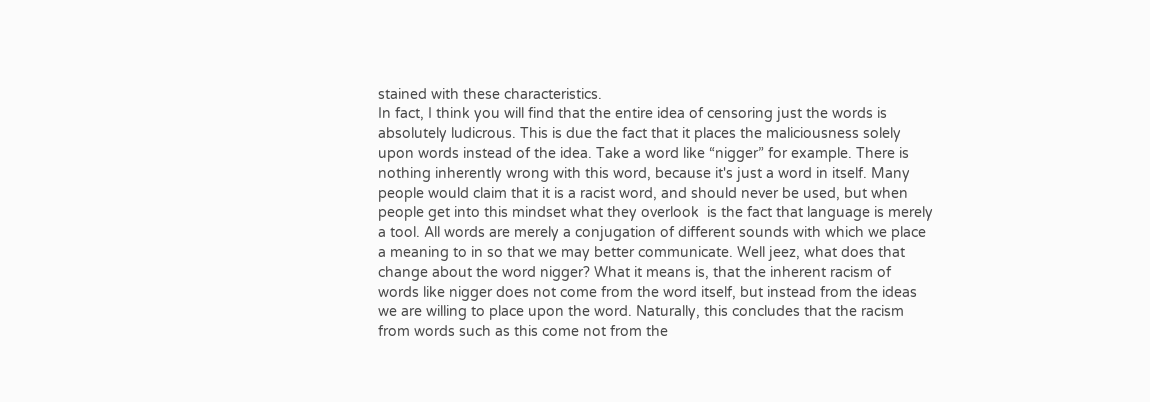stained with these characteristics.
In fact, I think you will find that the entire idea of censoring just the words is absolutely ludicrous. This is due the fact that it places the maliciousness solely upon words instead of the idea. Take a word like “nigger” for example. There is nothing inherently wrong with this word, because it's just a word in itself. Many people would claim that it is a racist word, and should never be used, but when people get into this mindset what they overlook  is the fact that language is merely a tool. All words are merely a conjugation of different sounds with which we place a meaning to in so that we may better communicate. Well jeez, what does that change about the word nigger? What it means is, that the inherent racism of words like nigger does not come from the word itself, but instead from the ideas we are willing to place upon the word. Naturally, this concludes that the racism from words such as this come not from the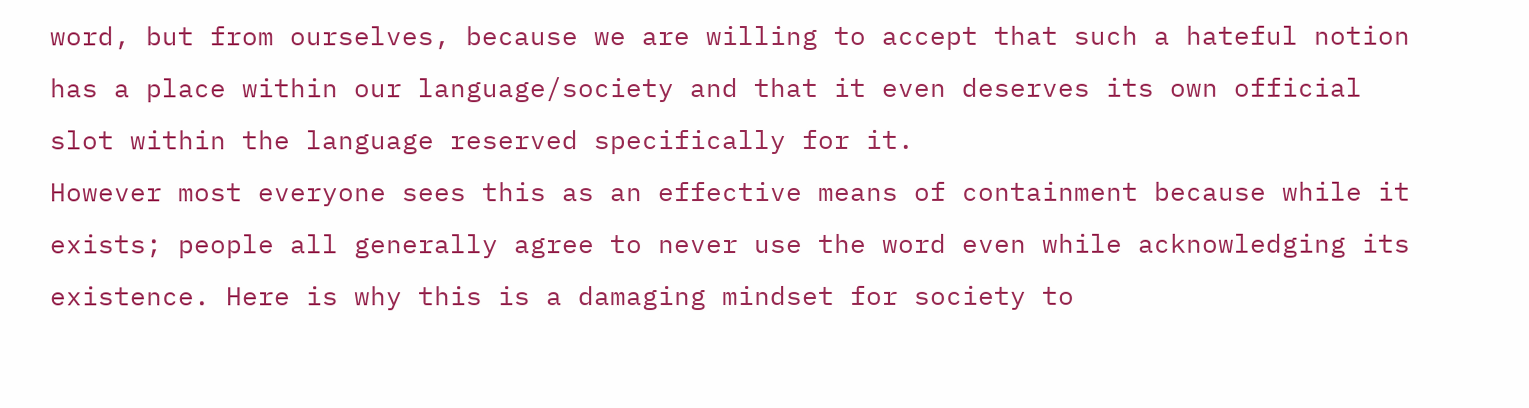word, but from ourselves, because we are willing to accept that such a hateful notion has a place within our language/society and that it even deserves its own official slot within the language reserved specifically for it.
However most everyone sees this as an effective means of containment because while it exists; people all generally agree to never use the word even while acknowledging its existence. Here is why this is a damaging mindset for society to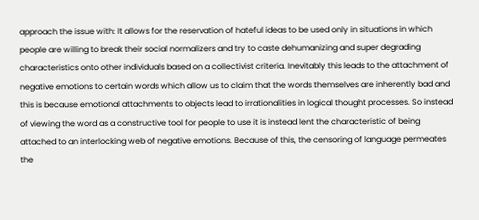approach the issue with: It allows for the reservation of hateful ideas to be used only in situations in which people are willing to break their social normalizers and try to caste dehumanizing and super degrading characteristics onto other individuals based on a collectivist criteria. Inevitably this leads to the attachment of negative emotions to certain words which allow us to claim that the words themselves are inherently bad and this is because emotional attachments to objects lead to irrationalities in logical thought processes. So instead of viewing the word as a constructive tool for people to use it is instead lent the characteristic of being attached to an interlocking web of negative emotions. Because of this, the censoring of language permeates the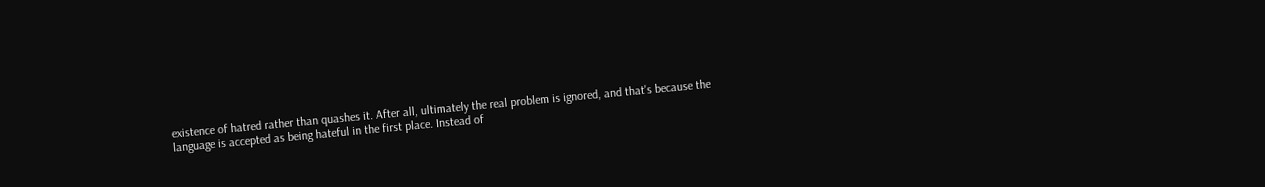existence of hatred rather than quashes it. After all, ultimately the real problem is ignored, and that's because the language is accepted as being hateful in the first place. Instead of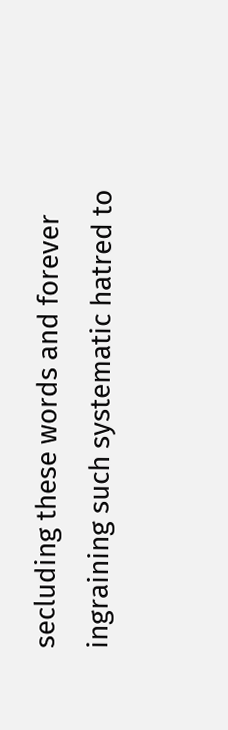secluding these words and forever ingraining such systematic hatred to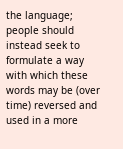the language; people should instead seek to formulate a way with which these words may be (over time) reversed and used in a more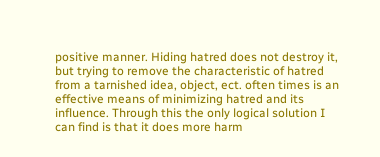positive manner. Hiding hatred does not destroy it, but trying to remove the characteristic of hatred from a tarnished idea, object, ect. often times is an effective means of minimizing hatred and its influence. Through this the only logical solution I can find is that it does more harm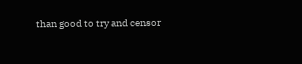than good to try and censor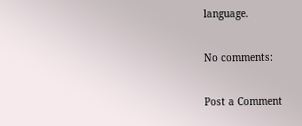language.

No comments:

Post a Comment